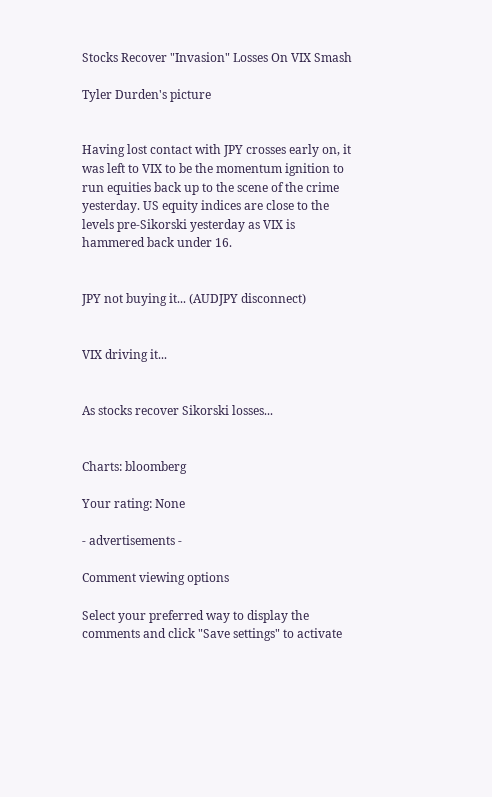Stocks Recover "Invasion" Losses On VIX Smash

Tyler Durden's picture


Having lost contact with JPY crosses early on, it was left to VIX to be the momentum ignition to run equities back up to the scene of the crime yesterday. US equity indices are close to the levels pre-Sikorski yesterday as VIX is hammered back under 16.


JPY not buying it... (AUDJPY disconnect)


VIX driving it...


As stocks recover Sikorski losses...


Charts: bloomberg

Your rating: None

- advertisements -

Comment viewing options

Select your preferred way to display the comments and click "Save settings" to activate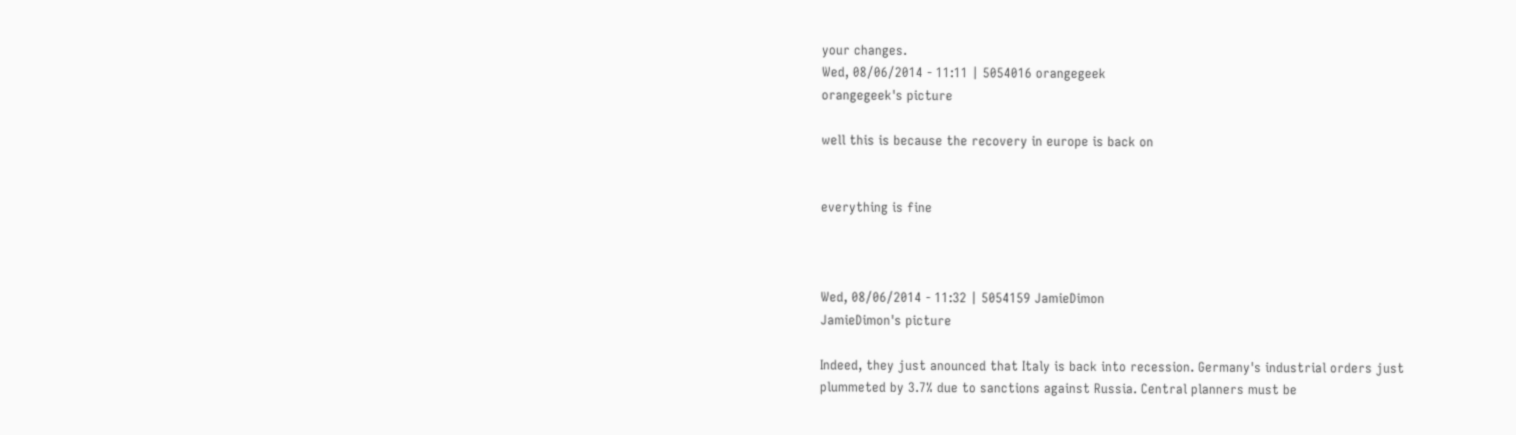your changes.
Wed, 08/06/2014 - 11:11 | 5054016 orangegeek
orangegeek's picture

well this is because the recovery in europe is back on


everything is fine



Wed, 08/06/2014 - 11:32 | 5054159 JamieDimon
JamieDimon's picture

Indeed, they just anounced that Italy is back into recession. Germany's industrial orders just plummeted by 3.7% due to sanctions against Russia. Central planners must be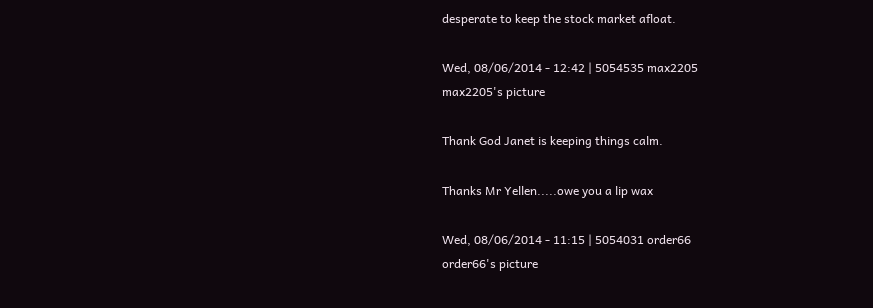desperate to keep the stock market afloat.

Wed, 08/06/2014 - 12:42 | 5054535 max2205
max2205's picture

Thank God Janet is keeping things calm.

Thanks Mr Yellen.....owe you a lip wax

Wed, 08/06/2014 - 11:15 | 5054031 order66
order66's picture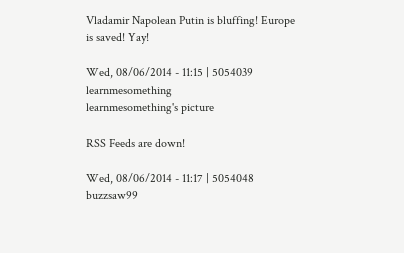Vladamir Napolean Putin is bluffing! Europe is saved! Yay!

Wed, 08/06/2014 - 11:15 | 5054039 learnmesomething
learnmesomething's picture

RSS Feeds are down!

Wed, 08/06/2014 - 11:17 | 5054048 buzzsaw99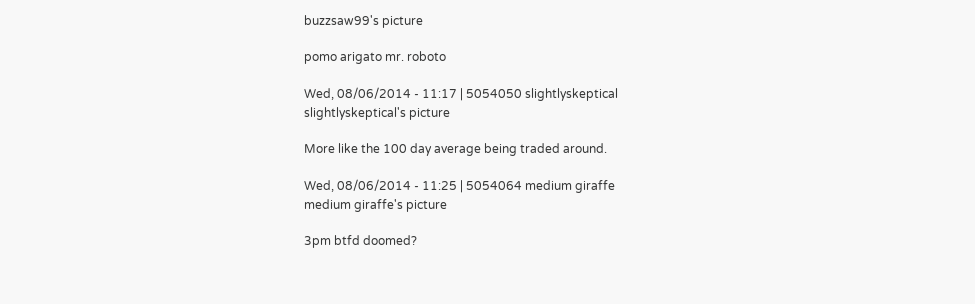buzzsaw99's picture

pomo arigato mr. roboto

Wed, 08/06/2014 - 11:17 | 5054050 slightlyskeptical
slightlyskeptical's picture

More like the 100 day average being traded around.

Wed, 08/06/2014 - 11:25 | 5054064 medium giraffe
medium giraffe's picture

3pm btfd doomed?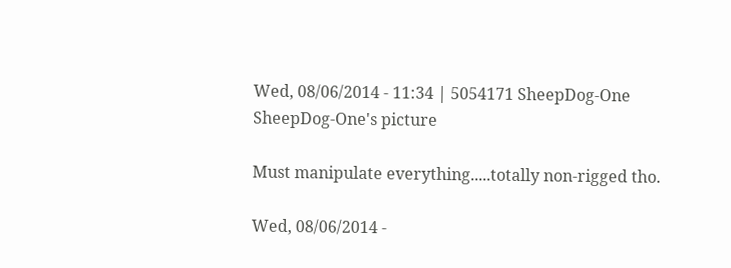Wed, 08/06/2014 - 11:34 | 5054171 SheepDog-One
SheepDog-One's picture

Must manipulate everything.....totally non-rigged tho.

Wed, 08/06/2014 -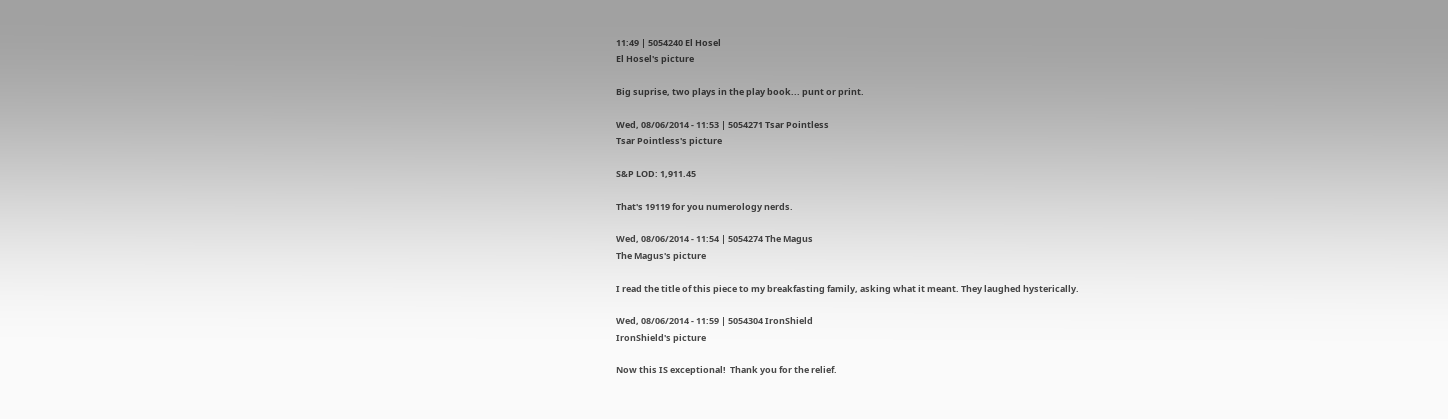11:49 | 5054240 El Hosel
El Hosel's picture

Big suprise, two plays in the play book... punt or print.

Wed, 08/06/2014 - 11:53 | 5054271 Tsar Pointless
Tsar Pointless's picture

S&P LOD: 1,911.45

That's 19119 for you numerology nerds.

Wed, 08/06/2014 - 11:54 | 5054274 The Magus
The Magus's picture

I read the title of this piece to my breakfasting family, asking what it meant. They laughed hysterically.

Wed, 08/06/2014 - 11:59 | 5054304 IronShield
IronShield's picture

Now this IS exceptional!  Thank you for the relief.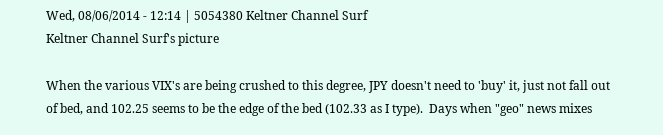Wed, 08/06/2014 - 12:14 | 5054380 Keltner Channel Surf
Keltner Channel Surf's picture

When the various VIX's are being crushed to this degree, JPY doesn't need to 'buy' it, just not fall out of bed, and 102.25 seems to be the edge of the bed (102.33 as I type).  Days when "geo" news mixes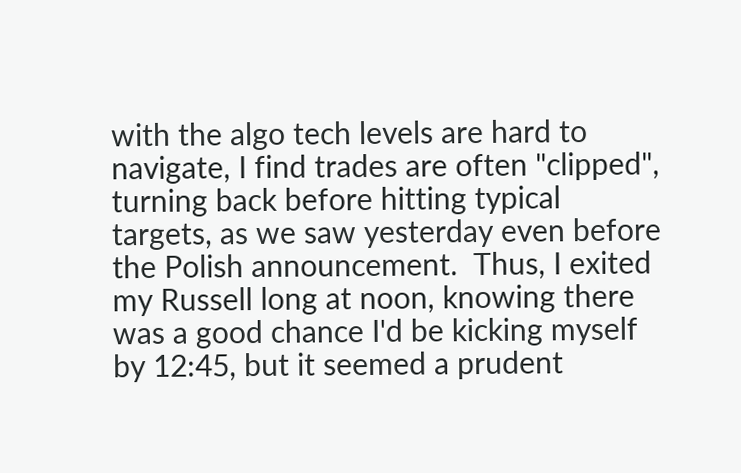with the algo tech levels are hard to navigate, I find trades are often "clipped", turning back before hitting typical targets, as we saw yesterday even before the Polish announcement.  Thus, I exited my Russell long at noon, knowing there was a good chance I'd be kicking myself by 12:45, but it seemed a prudent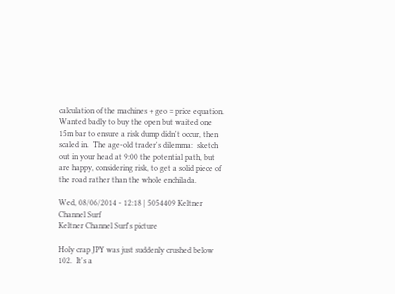calculation of the machines + geo = price equation.  Wanted badly to buy the open but waited one 15m bar to ensure a risk dump didn't occur, then scaled in.  The age-old trader's dilemma:  sketch out in your head at 9:00 the potential path, but are happy, considering risk, to get a solid piece of the road rather than the whole enchilada.

Wed, 08/06/2014 - 12:18 | 5054409 Keltner Channel Surf
Keltner Channel Surf's picture

Holy crap JPY was just suddenly crushed below 102.  It's a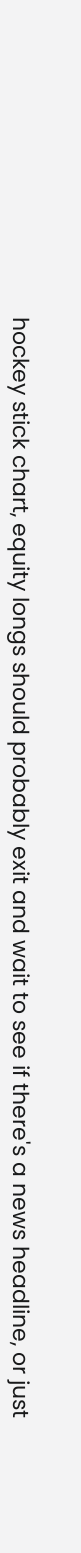hockey stick chart, equity longs should probably exit and wait to see if there's a news headline, or just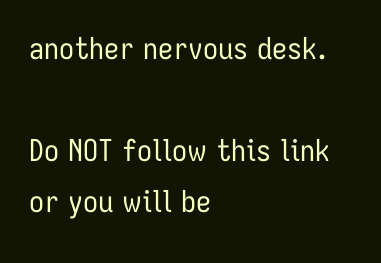another nervous desk.

Do NOT follow this link or you will be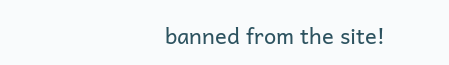banned from the site!